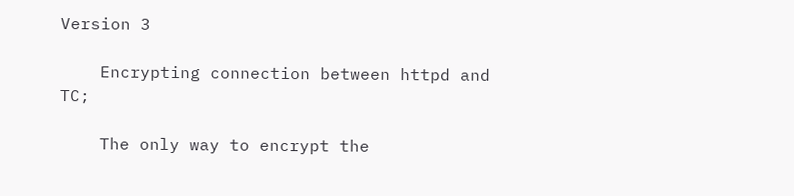Version 3

    Encrypting connection between httpd and TC;

    The only way to encrypt the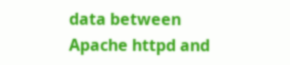data between Apache httpd and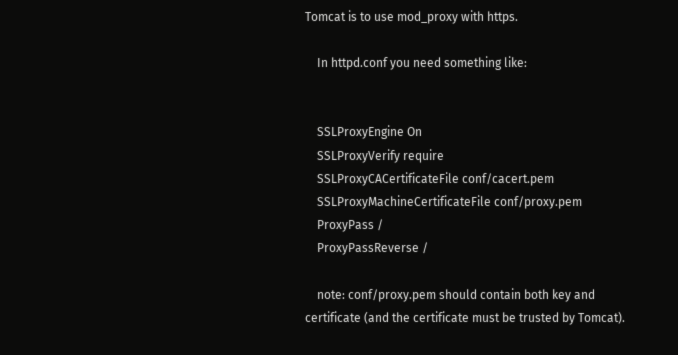Tomcat is to use mod_proxy with https.

    In httpd.conf you need something like:


    SSLProxyEngine On
    SSLProxyVerify require
    SSLProxyCACertificateFile conf/cacert.pem
    SSLProxyMachineCertificateFile conf/proxy.pem
    ProxyPass /
    ProxyPassReverse /

    note: conf/proxy.pem should contain both key and certificate (and the certificate must be trusted by Tomcat).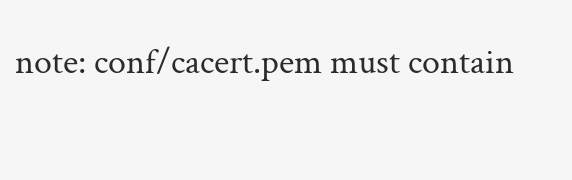note: conf/cacert.pem must contain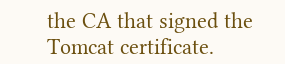the CA that signed the Tomcat certificate.